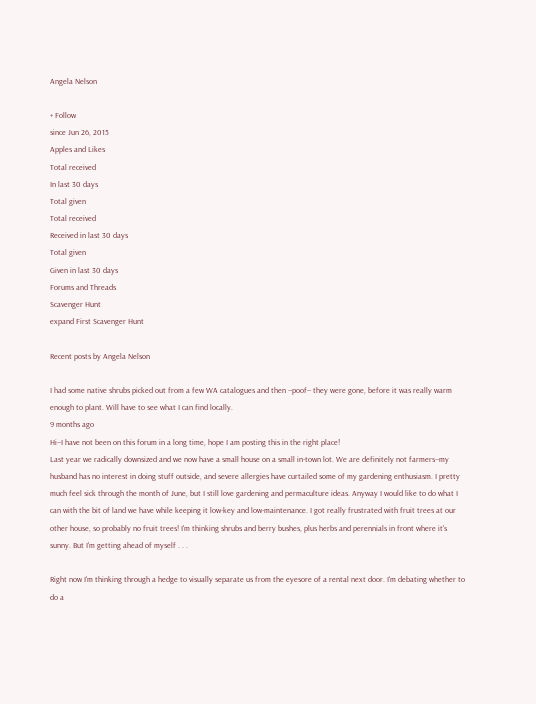Angela Nelson

+ Follow
since Jun 26, 2015
Apples and Likes
Total received
In last 30 days
Total given
Total received
Received in last 30 days
Total given
Given in last 30 days
Forums and Threads
Scavenger Hunt
expand First Scavenger Hunt

Recent posts by Angela Nelson

I had some native shrubs picked out from a few WA catalogues and then --poof-- they were gone, before it was really warm enough to plant. Will have to see what I can find locally.
9 months ago
Hi--I have not been on this forum in a long time, hope I am posting this in the right place!
Last year we radically downsized and we now have a small house on a small in-town lot. We are definitely not farmers--my husband has no interest in doing stuff outside, and severe allergies have curtailed some of my gardening enthusiasm. I pretty much feel sick through the month of June, but I still love gardening and permaculture ideas. Anyway I would like to do what I can with the bit of land we have while keeping it low-key and low-maintenance. I got really frustrated with fruit trees at our other house, so probably no fruit trees! I'm thinking shrubs and berry bushes, plus herbs and perennials in front where it's sunny. But I'm getting ahead of myself . . .

Right now I'm thinking through a hedge to visually separate us from the eyesore of a rental next door. I'm debating whether to do a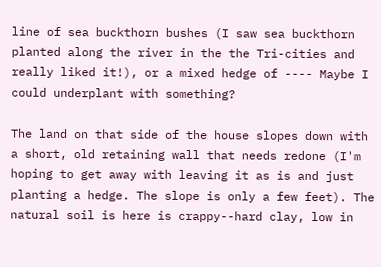line of sea buckthorn bushes (I saw sea buckthorn planted along the river in the the Tri-cities and really liked it!), or a mixed hedge of ---- Maybe I could underplant with something?

The land on that side of the house slopes down with a short, old retaining wall that needs redone (I'm hoping to get away with leaving it as is and just planting a hedge. The slope is only a few feet). The natural soil is here is crappy--hard clay, low in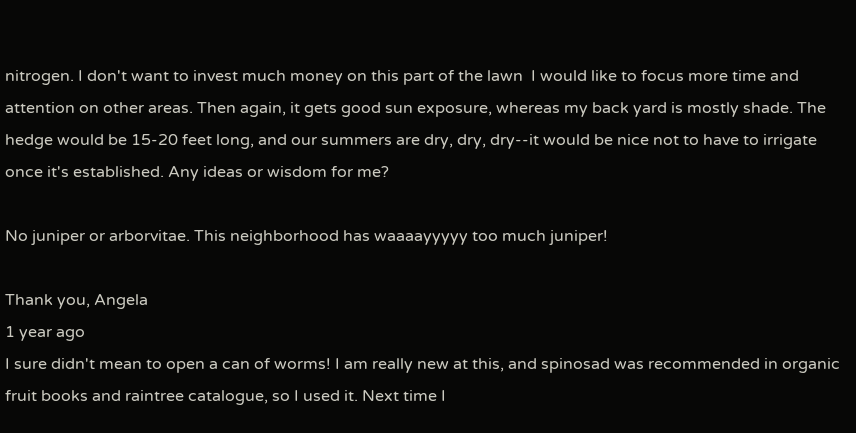nitrogen. I don't want to invest much money on this part of the lawn  I would like to focus more time and attention on other areas. Then again, it gets good sun exposure, whereas my back yard is mostly shade. The hedge would be 15-20 feet long, and our summers are dry, dry, dry--it would be nice not to have to irrigate once it's established. Any ideas or wisdom for me?

No juniper or arborvitae. This neighborhood has waaaayyyyy too much juniper!

Thank you, Angela
1 year ago
I sure didn't mean to open a can of worms! I am really new at this, and spinosad was recommended in organic fruit books and raintree catalogue, so I used it. Next time I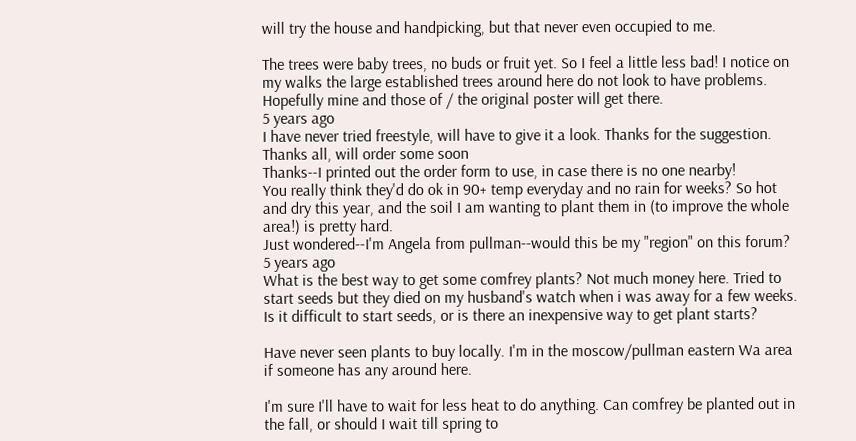will try the house and handpicking, but that never even occupied to me.

The trees were baby trees, no buds or fruit yet. So I feel a little less bad! I notice on my walks the large established trees around here do not look to have problems. Hopefully mine and those of / the original poster will get there.
5 years ago
I have never tried freestyle, will have to give it a look. Thanks for the suggestion.
Thanks all, will order some soon
Thanks--I printed out the order form to use, in case there is no one nearby!
You really think they'd do ok in 90+ temp everyday and no rain for weeks? So hot and dry this year, and the soil I am wanting to plant them in (to improve the whole area!) is pretty hard.
Just wondered--I'm Angela from pullman--would this be my "region" on this forum?
5 years ago
What is the best way to get some comfrey plants? Not much money here. Tried to start seeds but they died on my husband's watch when i was away for a few weeks. Is it difficult to start seeds, or is there an inexpensive way to get plant starts?

Have never seen plants to buy locally. I'm in the moscow/pullman eastern Wa area if someone has any around here.

I'm sure I'll have to wait for less heat to do anything. Can comfrey be planted out in the fall, or should I wait till spring to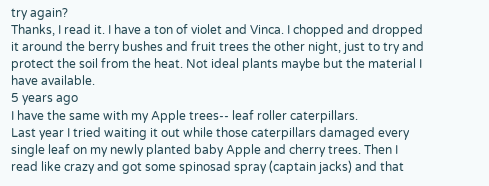try again?
Thanks, I read it. I have a ton of violet and Vinca. I chopped and dropped it around the berry bushes and fruit trees the other night, just to try and protect the soil from the heat. Not ideal plants maybe but the material I have available.
5 years ago
I have the same with my Apple trees-- leaf roller caterpillars.
Last year I tried waiting it out while those caterpillars damaged every single leaf on my newly planted baby Apple and cherry trees. Then I read like crazy and got some spinosad spray (captain jacks) and that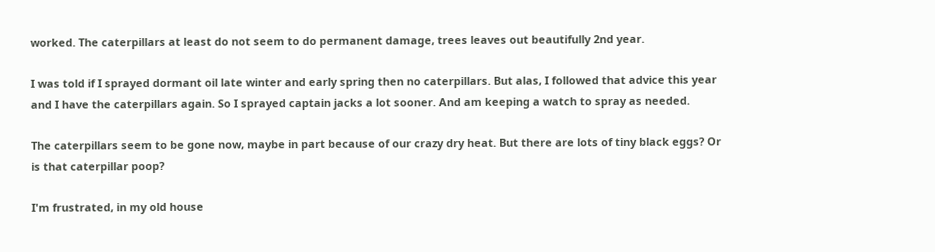worked. The caterpillars at least do not seem to do permanent damage, trees leaves out beautifully 2nd year.

I was told if I sprayed dormant oil late winter and early spring then no caterpillars. But alas, I followed that advice this year and I have the caterpillars again. So I sprayed captain jacks a lot sooner. And am keeping a watch to spray as needed.

The caterpillars seem to be gone now, maybe in part because of our crazy dry heat. But there are lots of tiny black eggs? Or is that caterpillar poop?

I'm frustrated, in my old house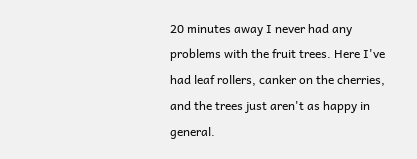20 minutes away I never had any problems with the fruit trees. Here I've had leaf rollers, canker on the cherries, and the trees just aren't as happy in general.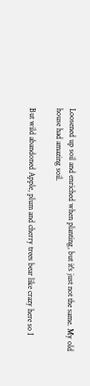Loosened up soil and enriched when planting, but it's just not the same. My old house had amazing soil.

But wild abandoned Apple, plum and cherry trees bear like crazy here so I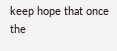keep hope that once the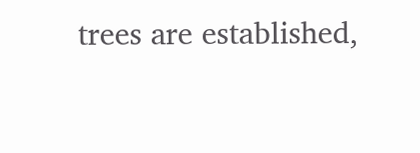trees are established,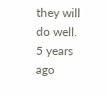they will do well.
5 years ago